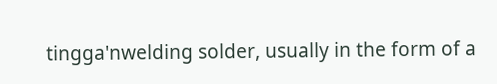tingga'nwelding solder, usually in the form of a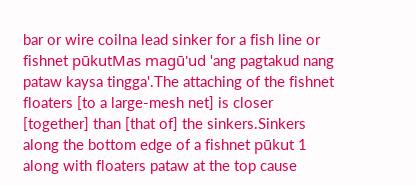bar or wire coilna lead sinker for a fish line or fishnet pūkutMas magū'ud 'ang pagtakud nang pataw kaysa tingga'.The attaching of the fishnet floaters [to a large-mesh net] is closer [together] than [that of] the sinkers.Sinkers along the bottom edge of a fishnet pūkut 1 along with floaters pataw at the top cause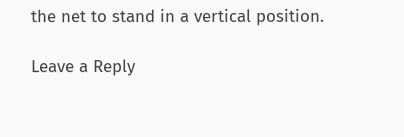the net to stand in a vertical position.

Leave a Reply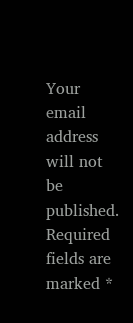Your email address will not be published. Required fields are marked *